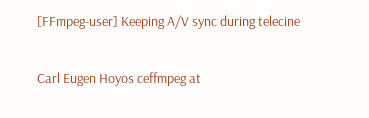[FFmpeg-user] Keeping A/V sync during telecine

Carl Eugen Hoyos ceffmpeg at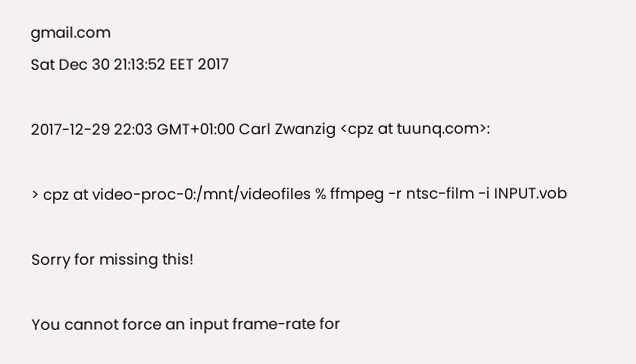gmail.com
Sat Dec 30 21:13:52 EET 2017

2017-12-29 22:03 GMT+01:00 Carl Zwanzig <cpz at tuunq.com>:

> cpz at video-proc-0:/mnt/videofiles % ffmpeg -r ntsc-film -i INPUT.vob

Sorry for missing this!

You cannot force an input frame-rate for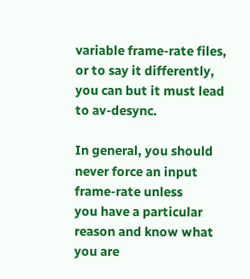variable frame-rate files,
or to say it differently, you can but it must lead to av-desync.

In general, you should never force an input frame-rate unless
you have a particular reason and know what you are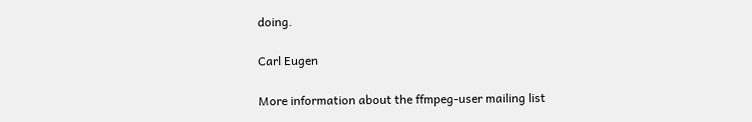doing.

Carl Eugen

More information about the ffmpeg-user mailing list